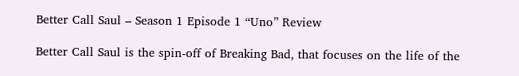Better Call Saul – Season 1 Episode 1 “Uno” Review

Better Call Saul is the spin-off of Breaking Bad, that focuses on the life of the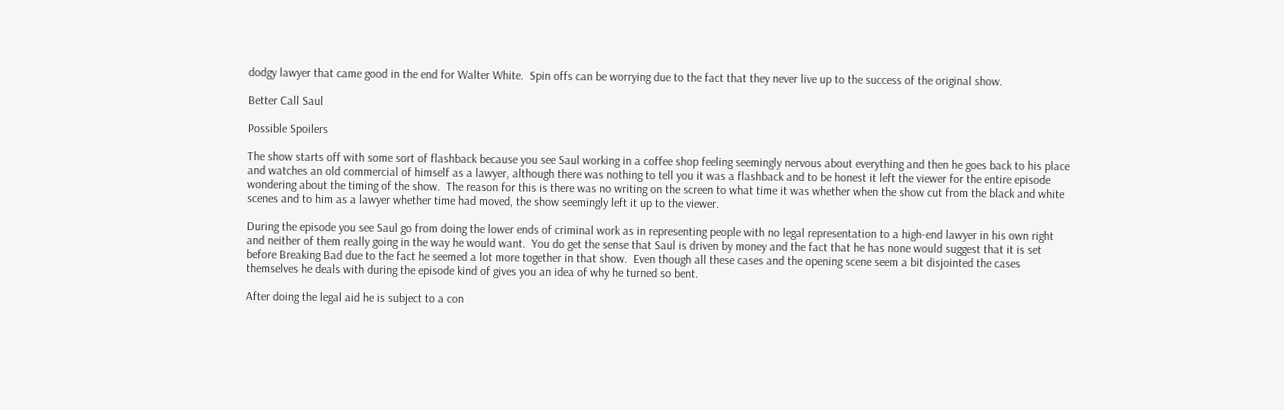dodgy lawyer that came good in the end for Walter White.  Spin offs can be worrying due to the fact that they never live up to the success of the original show.

Better Call Saul

Possible Spoilers

The show starts off with some sort of flashback because you see Saul working in a coffee shop feeling seemingly nervous about everything and then he goes back to his place and watches an old commercial of himself as a lawyer, although there was nothing to tell you it was a flashback and to be honest it left the viewer for the entire episode wondering about the timing of the show.  The reason for this is there was no writing on the screen to what time it was whether when the show cut from the black and white scenes and to him as a lawyer whether time had moved, the show seemingly left it up to the viewer.

During the episode you see Saul go from doing the lower ends of criminal work as in representing people with no legal representation to a high-end lawyer in his own right and neither of them really going in the way he would want.  You do get the sense that Saul is driven by money and the fact that he has none would suggest that it is set before Breaking Bad due to the fact he seemed a lot more together in that show.  Even though all these cases and the opening scene seem a bit disjointed the cases themselves he deals with during the episode kind of gives you an idea of why he turned so bent.

After doing the legal aid he is subject to a con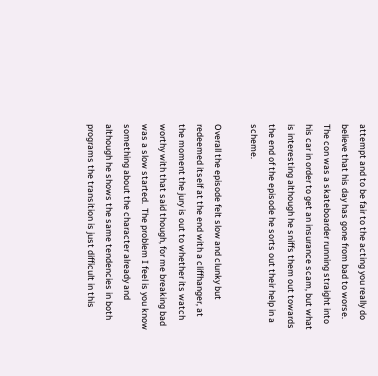attempt and to be fair to the acting you really do believe that his day has gone from bad to worse.  The con was a skateboarder running straight into his car in order to get an insurance scam, but what is interesting although he sniffs them out towards the end of the episode he sorts out their help in a scheme.

Overall the episode felt slow and clunky but redeemed itself at the end with a cliffhanger, at the moment the jury is out to whether its watch worthy with that said though, for me breaking bad was a slow started.  The problem I feel is you know something about the character already and although he shows the same tendencies in both programs the transition is just difficult in this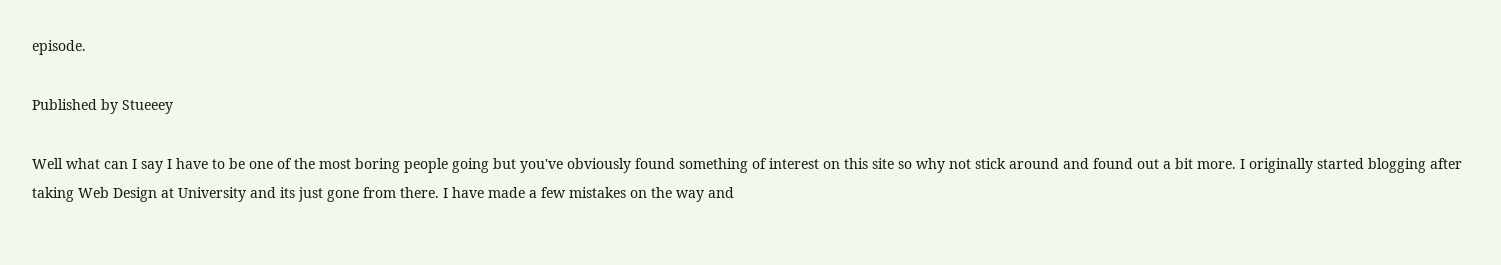episode.

Published by Stueeey

Well what can I say I have to be one of the most boring people going but you've obviously found something of interest on this site so why not stick around and found out a bit more. I originally started blogging after taking Web Design at University and its just gone from there. I have made a few mistakes on the way and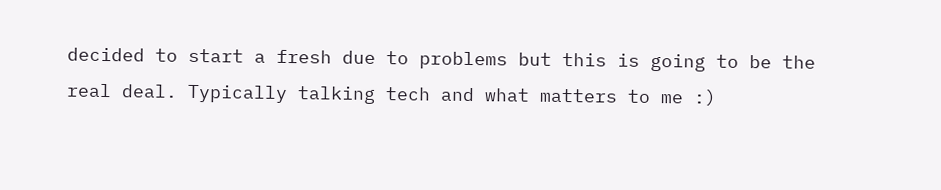decided to start a fresh due to problems but this is going to be the real deal. Typically talking tech and what matters to me :)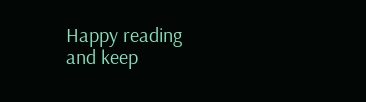Happy reading and keep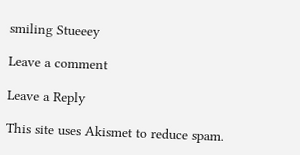smiling Stueeey

Leave a comment

Leave a Reply

This site uses Akismet to reduce spam.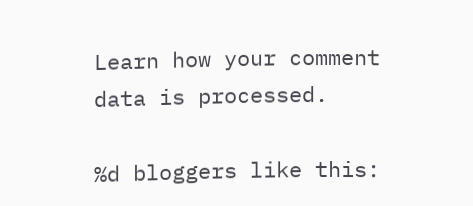Learn how your comment data is processed.

%d bloggers like this: